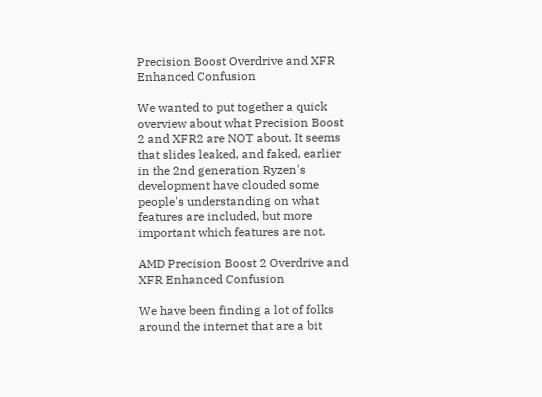Precision Boost Overdrive and XFR Enhanced Confusion

We wanted to put together a quick overview about what Precision Boost 2 and XFR2 are NOT about. It seems that slides leaked, and faked, earlier in the 2nd generation Ryzen's development have clouded some people's understanding on what features are included, but more important which features are not.

AMD Precision Boost 2 Overdrive and XFR Enhanced Confusion

We have been finding a lot of folks around the internet that are a bit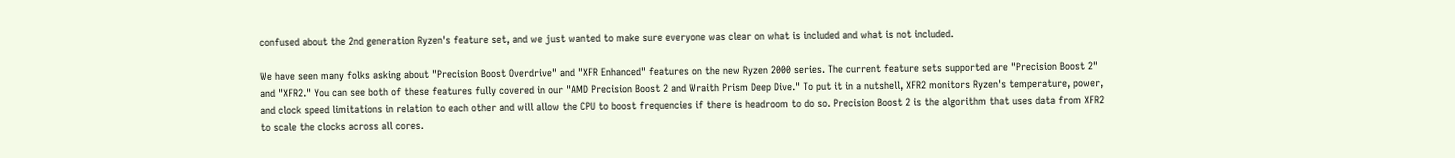confused about the 2nd generation Ryzen's feature set, and we just wanted to make sure everyone was clear on what is included and what is not included.

We have seen many folks asking about "Precision Boost Overdrive" and "XFR Enhanced" features on the new Ryzen 2000 series. The current feature sets supported are "Precision Boost 2" and "XFR2." You can see both of these features fully covered in our "AMD Precision Boost 2 and Wraith Prism Deep Dive." To put it in a nutshell, XFR2 monitors Ryzen's temperature, power, and clock speed limitations in relation to each other and will allow the CPU to boost frequencies if there is headroom to do so. Precision Boost 2 is the algorithm that uses data from XFR2 to scale the clocks across all cores.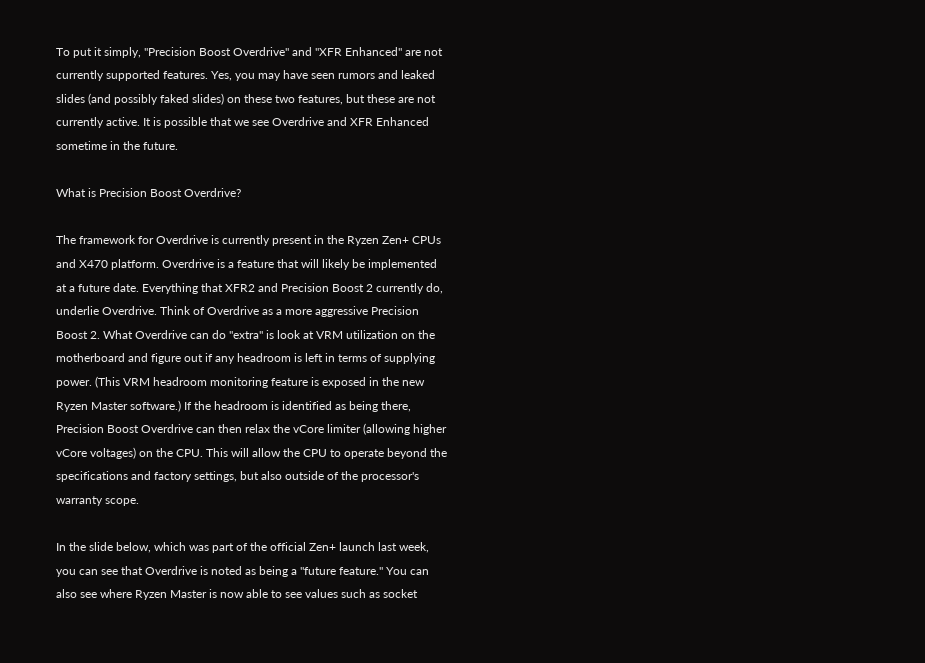To put it simply, "Precision Boost Overdrive" and "XFR Enhanced" are not currently supported features. Yes, you may have seen rumors and leaked slides (and possibly faked slides) on these two features, but these are not currently active. It is possible that we see Overdrive and XFR Enhanced sometime in the future.

What is Precision Boost Overdrive?

The framework for Overdrive is currently present in the Ryzen Zen+ CPUs and X470 platform. Overdrive is a feature that will likely be implemented at a future date. Everything that XFR2 and Precision Boost 2 currently do, underlie Overdrive. Think of Overdrive as a more aggressive Precision Boost 2. What Overdrive can do "extra" is look at VRM utilization on the motherboard and figure out if any headroom is left in terms of supplying power. (This VRM headroom monitoring feature is exposed in the new Ryzen Master software.) If the headroom is identified as being there, Precision Boost Overdrive can then relax the vCore limiter (allowing higher vCore voltages) on the CPU. This will allow the CPU to operate beyond the specifications and factory settings, but also outside of the processor's warranty scope.

In the slide below, which was part of the official Zen+ launch last week, you can see that Overdrive is noted as being a "future feature." You can also see where Ryzen Master is now able to see values such as socket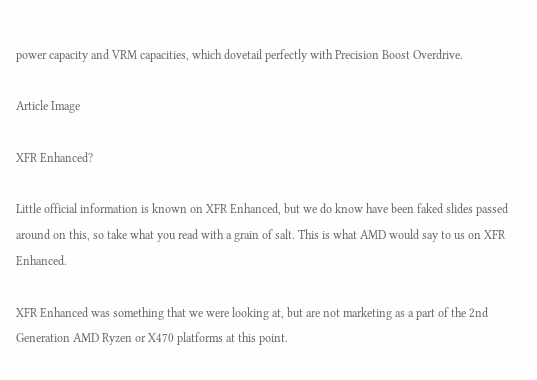power capacity and VRM capacities, which dovetail perfectly with Precision Boost Overdrive.

Article Image

XFR Enhanced?

Little official information is known on XFR Enhanced, but we do know have been faked slides passed around on this, so take what you read with a grain of salt. This is what AMD would say to us on XFR Enhanced.

XFR Enhanced was something that we were looking at, but are not marketing as a part of the 2nd Generation AMD Ryzen or X470 platforms at this point.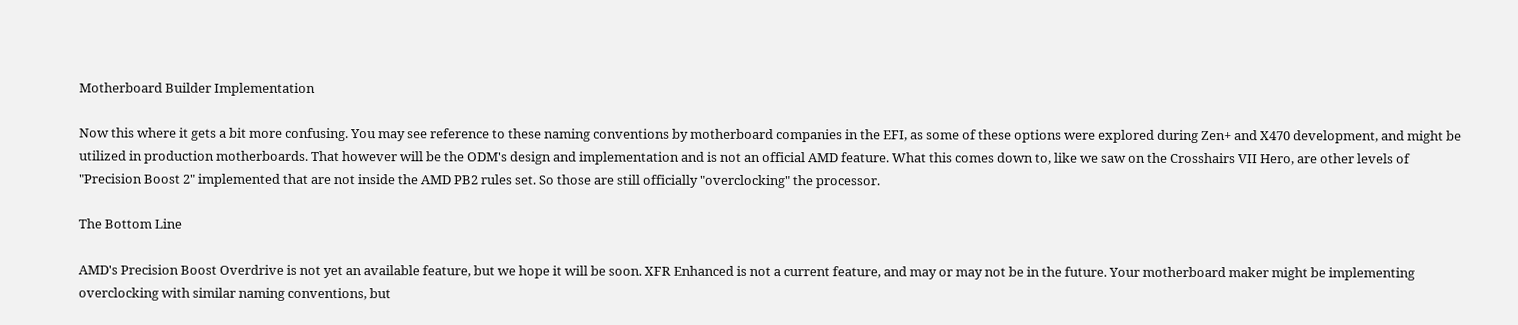Motherboard Builder Implementation

Now this where it gets a bit more confusing. You may see reference to these naming conventions by motherboard companies in the EFI, as some of these options were explored during Zen+ and X470 development, and might be utilized in production motherboards. That however will be the ODM's design and implementation and is not an official AMD feature. What this comes down to, like we saw on the Crosshairs VII Hero, are other levels of "Precision Boost 2" implemented that are not inside the AMD PB2 rules set. So those are still officially "overclocking" the processor.

The Bottom Line

AMD's Precision Boost Overdrive is not yet an available feature, but we hope it will be soon. XFR Enhanced is not a current feature, and may or may not be in the future. Your motherboard maker might be implementing overclocking with similar naming conventions, but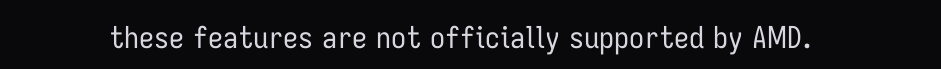these features are not officially supported by AMD.